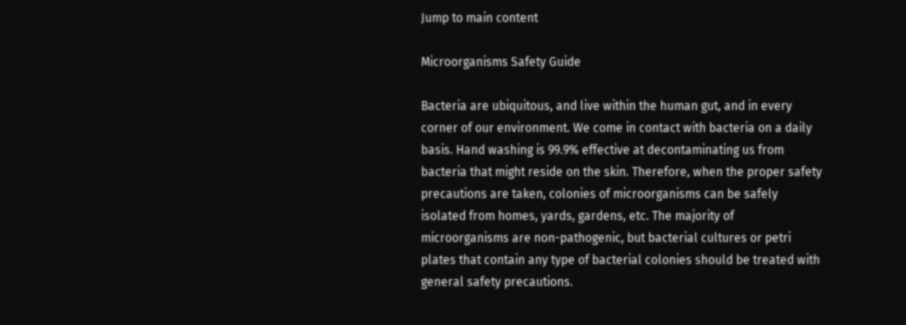Jump to main content

Microorganisms Safety Guide

Bacteria are ubiquitous, and live within the human gut, and in every corner of our environment. We come in contact with bacteria on a daily basis. Hand washing is 99.9% effective at decontaminating us from bacteria that might reside on the skin. Therefore, when the proper safety precautions are taken, colonies of microorganisms can be safely isolated from homes, yards, gardens, etc. The majority of microorganisms are non-pathogenic, but bacterial cultures or petri plates that contain any type of bacterial colonies should be treated with general safety precautions.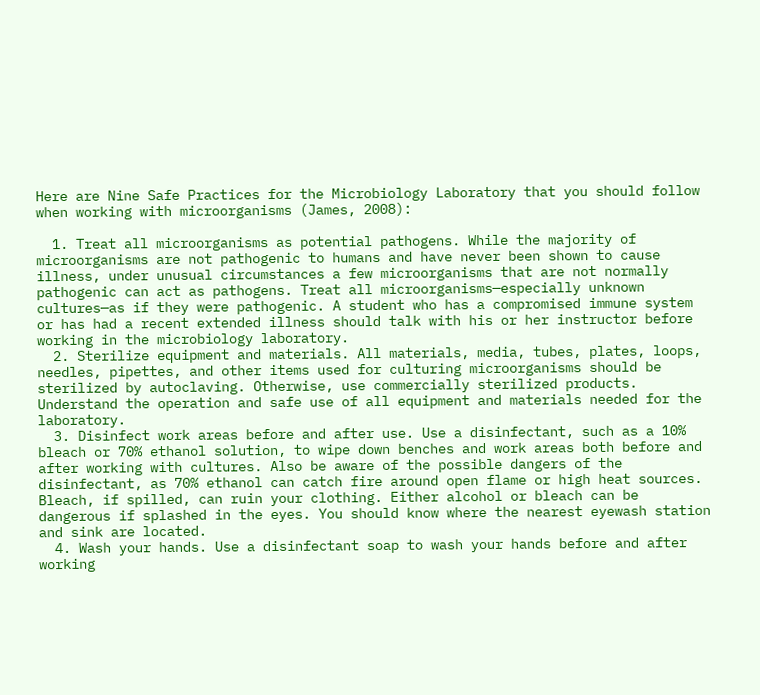Here are Nine Safe Practices for the Microbiology Laboratory that you should follow when working with microorganisms (James, 2008):

  1. Treat all microorganisms as potential pathogens. While the majority of microorganisms are not pathogenic to humans and have never been shown to cause illness, under unusual circumstances a few microorganisms that are not normally pathogenic can act as pathogens. Treat all microorganisms—especially unknown cultures—as if they were pathogenic. A student who has a compromised immune system or has had a recent extended illness should talk with his or her instructor before working in the microbiology laboratory.
  2. Sterilize equipment and materials. All materials, media, tubes, plates, loops, needles, pipettes, and other items used for culturing microorganisms should be sterilized by autoclaving. Otherwise, use commercially sterilized products. Understand the operation and safe use of all equipment and materials needed for the laboratory.
  3. Disinfect work areas before and after use. Use a disinfectant, such as a 10% bleach or 70% ethanol solution, to wipe down benches and work areas both before and after working with cultures. Also be aware of the possible dangers of the disinfectant, as 70% ethanol can catch fire around open flame or high heat sources. Bleach, if spilled, can ruin your clothing. Either alcohol or bleach can be dangerous if splashed in the eyes. You should know where the nearest eyewash station and sink are located.
  4. Wash your hands. Use a disinfectant soap to wash your hands before and after working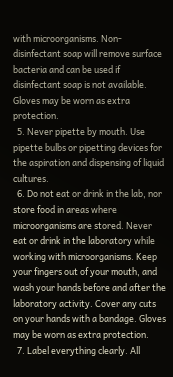with microorganisms. Non-disinfectant soap will remove surface bacteria and can be used if disinfectant soap is not available. Gloves may be worn as extra protection.
  5. Never pipette by mouth. Use pipette bulbs or pipetting devices for the aspiration and dispensing of liquid cultures.
  6. Do not eat or drink in the lab, nor store food in areas where microorganisms are stored. Never eat or drink in the laboratory while working with microorganisms. Keep your fingers out of your mouth, and wash your hands before and after the laboratory activity. Cover any cuts on your hands with a bandage. Gloves may be worn as extra protection.
  7. Label everything clearly. All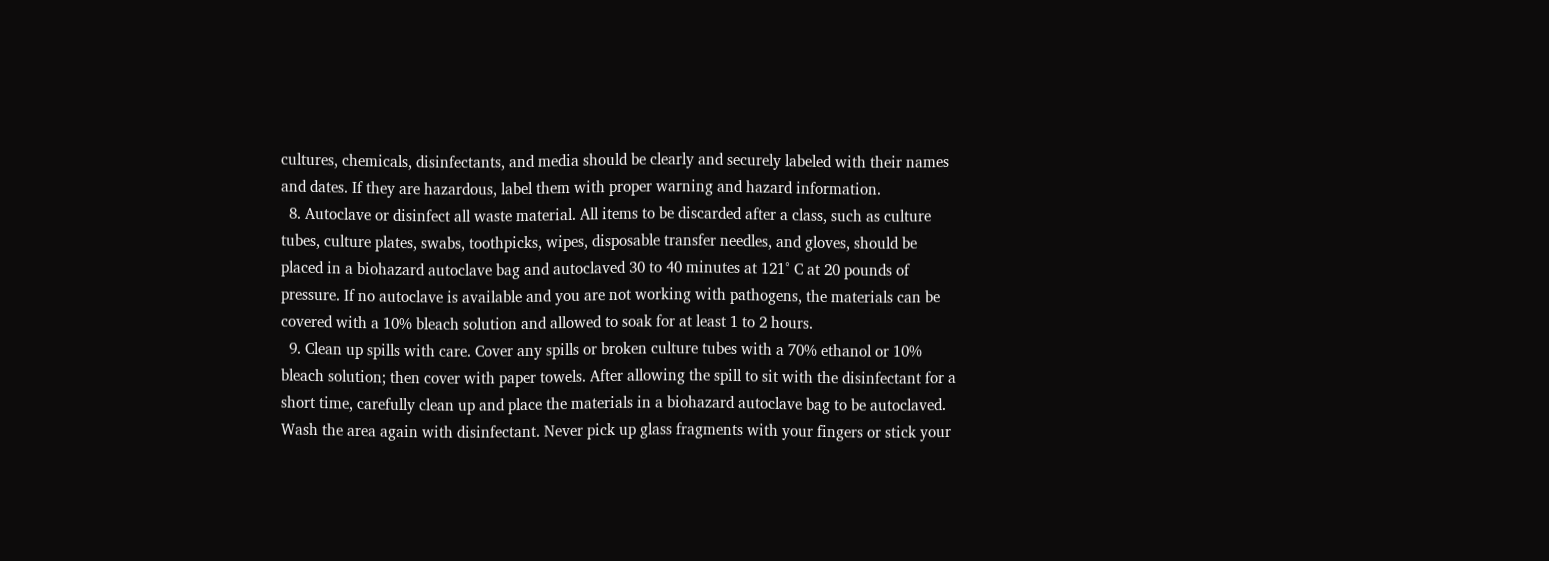cultures, chemicals, disinfectants, and media should be clearly and securely labeled with their names and dates. If they are hazardous, label them with proper warning and hazard information.
  8. Autoclave or disinfect all waste material. All items to be discarded after a class, such as culture tubes, culture plates, swabs, toothpicks, wipes, disposable transfer needles, and gloves, should be placed in a biohazard autoclave bag and autoclaved 30 to 40 minutes at 121° C at 20 pounds of pressure. If no autoclave is available and you are not working with pathogens, the materials can be covered with a 10% bleach solution and allowed to soak for at least 1 to 2 hours.
  9. Clean up spills with care. Cover any spills or broken culture tubes with a 70% ethanol or 10% bleach solution; then cover with paper towels. After allowing the spill to sit with the disinfectant for a short time, carefully clean up and place the materials in a biohazard autoclave bag to be autoclaved. Wash the area again with disinfectant. Never pick up glass fragments with your fingers or stick your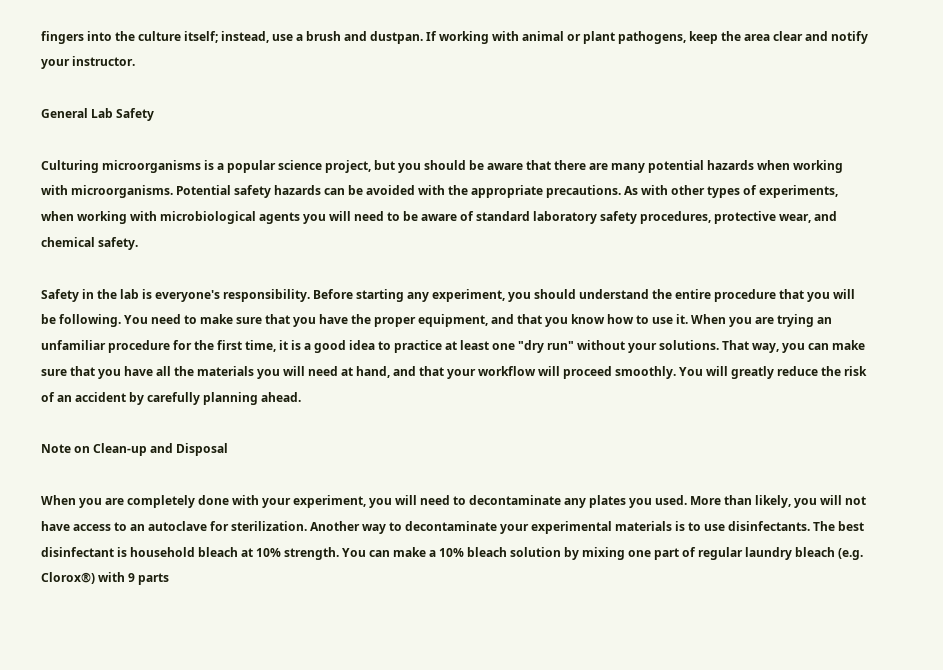fingers into the culture itself; instead, use a brush and dustpan. If working with animal or plant pathogens, keep the area clear and notify your instructor.

General Lab Safety

Culturing microorganisms is a popular science project, but you should be aware that there are many potential hazards when working with microorganisms. Potential safety hazards can be avoided with the appropriate precautions. As with other types of experiments, when working with microbiological agents you will need to be aware of standard laboratory safety procedures, protective wear, and chemical safety.

Safety in the lab is everyone's responsibility. Before starting any experiment, you should understand the entire procedure that you will be following. You need to make sure that you have the proper equipment, and that you know how to use it. When you are trying an unfamiliar procedure for the first time, it is a good idea to practice at least one "dry run" without your solutions. That way, you can make sure that you have all the materials you will need at hand, and that your workflow will proceed smoothly. You will greatly reduce the risk of an accident by carefully planning ahead.

Note on Clean-up and Disposal

When you are completely done with your experiment, you will need to decontaminate any plates you used. More than likely, you will not have access to an autoclave for sterilization. Another way to decontaminate your experimental materials is to use disinfectants. The best disinfectant is household bleach at 10% strength. You can make a 10% bleach solution by mixing one part of regular laundry bleach (e.g. Clorox®) with 9 parts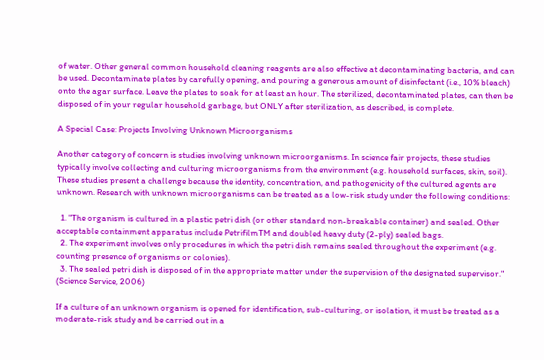of water. Other general common household cleaning reagents are also effective at decontaminating bacteria, and can be used. Decontaminate plates by carefully opening, and pouring a generous amount of disinfectant (i.e., 10% bleach) onto the agar surface. Leave the plates to soak for at least an hour. The sterilized, decontaminated plates, can then be disposed of in your regular household garbage, but ONLY after sterilization, as described, is complete.

A Special Case: Projects Involving Unknown Microorganisms

Another category of concern is studies involving unknown microorganisms. In science fair projects, these studies typically involve collecting and culturing microorganisms from the environment (e.g. household surfaces, skin, soil). These studies present a challenge because the identity, concentration, and pathogenicity of the cultured agents are unknown. Research with unknown microorganisms can be treated as a low-risk study under the following conditions:

  1. "The organism is cultured in a plastic petri dish (or other standard non-breakable container) and sealed. Other acceptable containment apparatus include PetrifilmTM and doubled heavy duty (2-ply) sealed bags.
  2. The experiment involves only procedures in which the petri dish remains sealed throughout the experiment (e.g. counting presence of organisms or colonies).
  3. The sealed petri dish is disposed of in the appropriate matter under the supervision of the designated supervisor." (Science Service, 2006)

If a culture of an unknown organism is opened for identification, sub-culturing, or isolation, it must be treated as a moderate-risk study and be carried out in a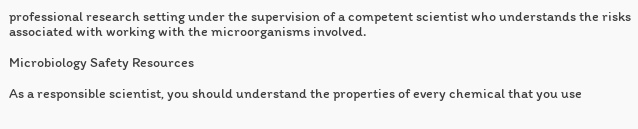professional research setting under the supervision of a competent scientist who understands the risks associated with working with the microorganisms involved.

Microbiology Safety Resources

As a responsible scientist, you should understand the properties of every chemical that you use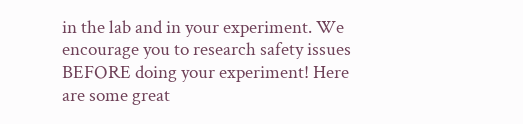in the lab and in your experiment. We encourage you to research safety issues BEFORE doing your experiment! Here are some great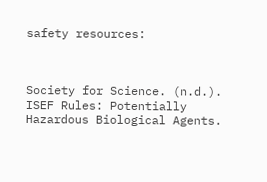safety resources:



Society for Science. (n.d.). ISEF Rules: Potentially Hazardous Biological Agents.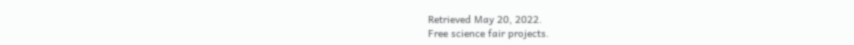Retrieved May 20, 2022.
Free science fair projects.